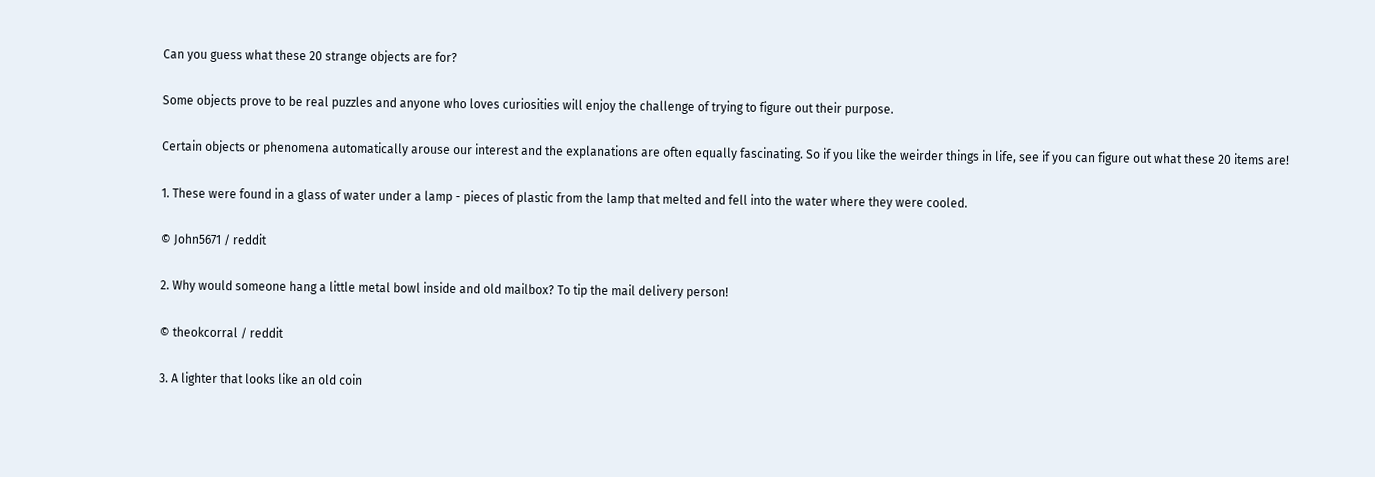Can you guess what these 20 strange objects are for?

Some objects prove to be real puzzles and anyone who loves curiosities will enjoy the challenge of trying to figure out their purpose.

Certain objects or phenomena automatically arouse our interest and the explanations are often equally fascinating. So if you like the weirder things in life, see if you can figure out what these 20 items are!

1. These were found in a glass of water under a lamp - pieces of plastic from the lamp that melted and fell into the water where they were cooled.

© John5671 / reddit

2. Why would someone hang a little metal bowl inside and old mailbox? To tip the mail delivery person!

© theokcorral / reddit

3. A lighter that looks like an old coin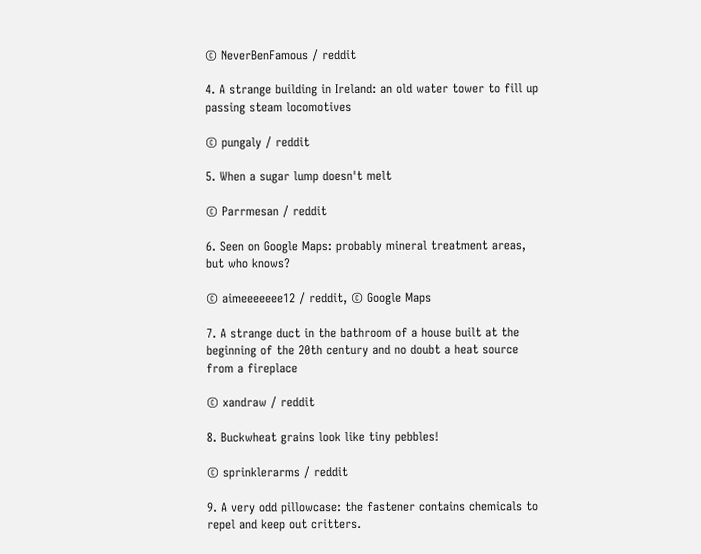© NeverBenFamous / reddit

4. A strange building in Ireland: an old water tower to fill up passing steam locomotives

© pungaly / reddit

5. When a sugar lump doesn't melt

© Parrmesan / reddit

6. Seen on Google Maps: probably mineral treatment areas, but who knows?

© aimeeeeeee12 / reddit, © Google Maps

7. A strange duct in the bathroom of a house built at the beginning of the 20th century and no doubt a heat source from a fireplace

© xandraw / reddit

8. Buckwheat grains look like tiny pebbles!

© sprinklerarms / reddit

9. A very odd pillowcase: the fastener contains chemicals to repel and keep out critters.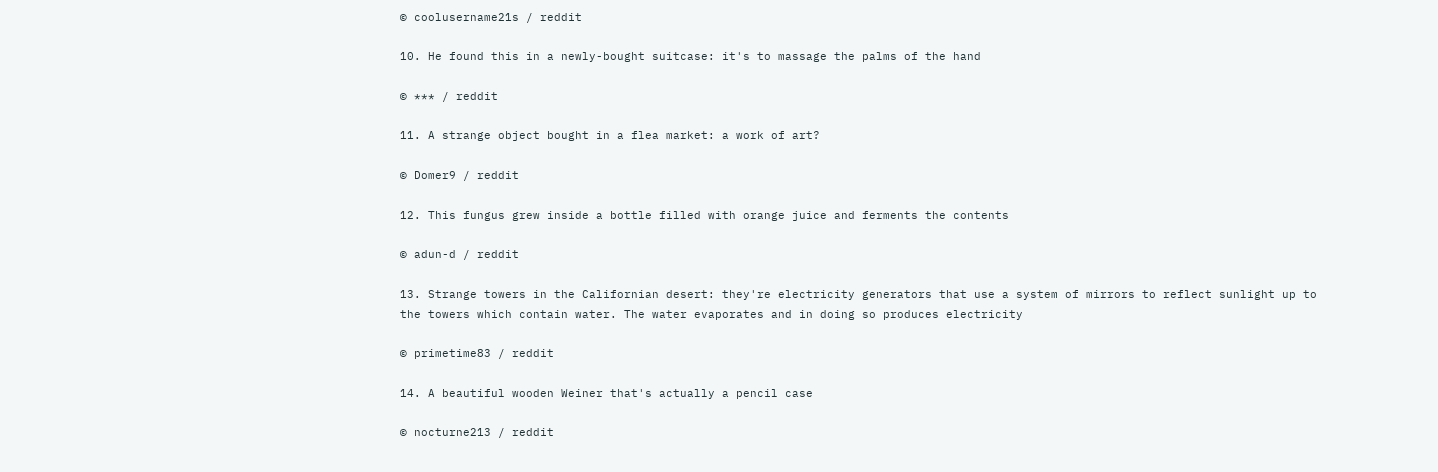© coolusername21s / reddit

10. He found this in a newly-bought suitcase: it's to massage the palms of the hand

© *** / reddit

11. A strange object bought in a flea market: a work of art?

© Domer9 / reddit

12. This fungus grew inside a bottle filled with orange juice and ferments the contents

© adun-d / reddit

13. Strange towers in the Californian desert: they're electricity generators that use a system of mirrors to reflect sunlight up to the towers which contain water. The water evaporates and in doing so produces electricity

© primetime83 / reddit

14. A beautiful wooden Weiner that's actually a pencil case

© nocturne213 / reddit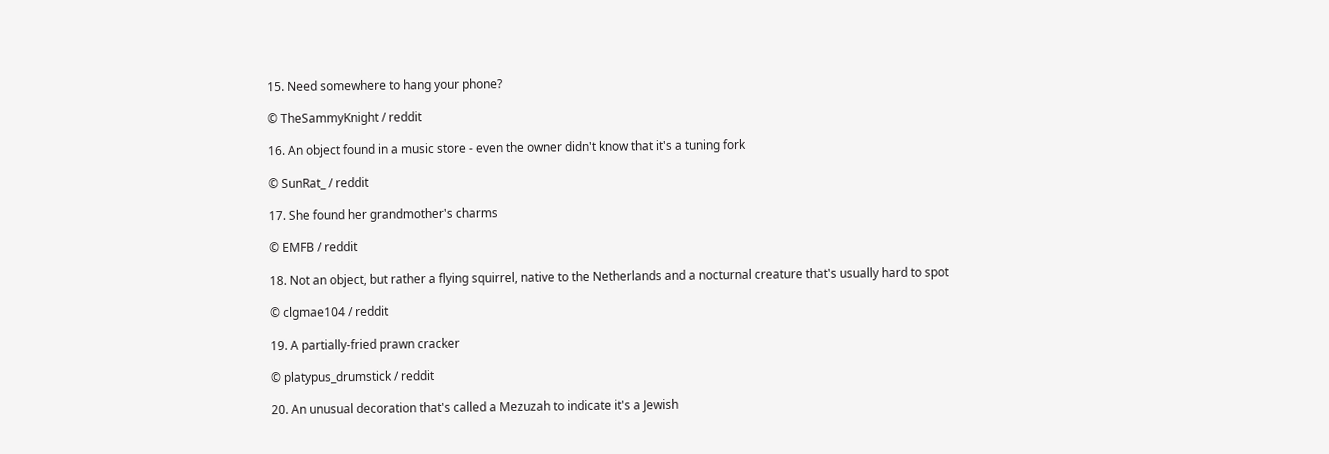15. Need somewhere to hang your phone?

© TheSammyKnight / reddit

16. An object found in a music store - even the owner didn't know that it's a tuning fork

© SunRat_ / reddit

17. She found her grandmother's charms

© EMFB / reddit

18. Not an object, but rather a flying squirrel, native to the Netherlands and a nocturnal creature that's usually hard to spot

© clgmae104 / reddit

19. A partially-fried prawn cracker

© platypus_drumstick / reddit

20. An unusual decoration that's called a Mezuzah to indicate it's a Jewish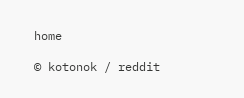home

© kotonok / reddit